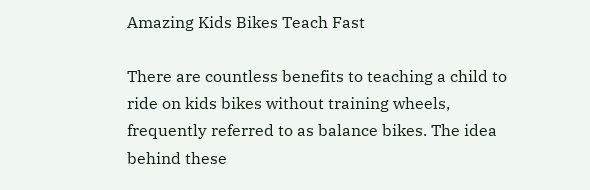Amazing Kids Bikes Teach Fast

There are countless benefits to teaching a child to ride on kids bikes without training wheels, frequently referred to as balance bikes. The idea behind these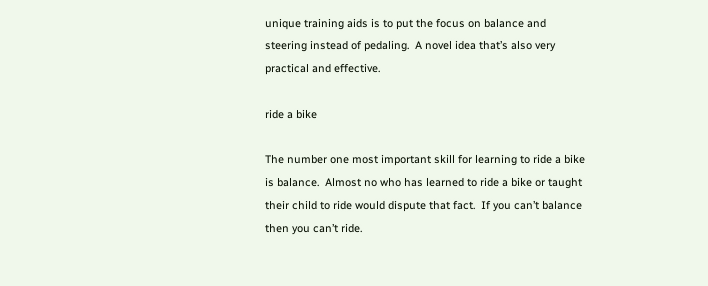unique training aids is to put the focus on balance and steering instead of pedaling.  A novel idea that’s also very practical and effective.

ride a bike

The number one most important skill for learning to ride a bike is balance.  Almost no who has learned to ride a bike or taught their child to ride would dispute that fact.  If you can’t balance then you can’t ride.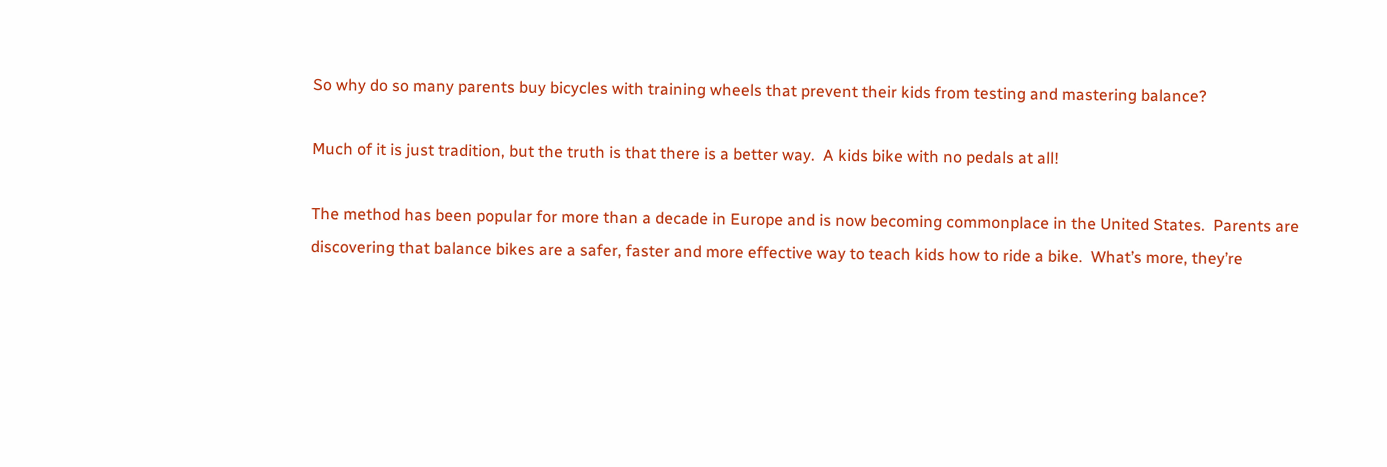So why do so many parents buy bicycles with training wheels that prevent their kids from testing and mastering balance?

Much of it is just tradition, but the truth is that there is a better way.  A kids bike with no pedals at all!

The method has been popular for more than a decade in Europe and is now becoming commonplace in the United States.  Parents are discovering that balance bikes are a safer, faster and more effective way to teach kids how to ride a bike.  What’s more, they’re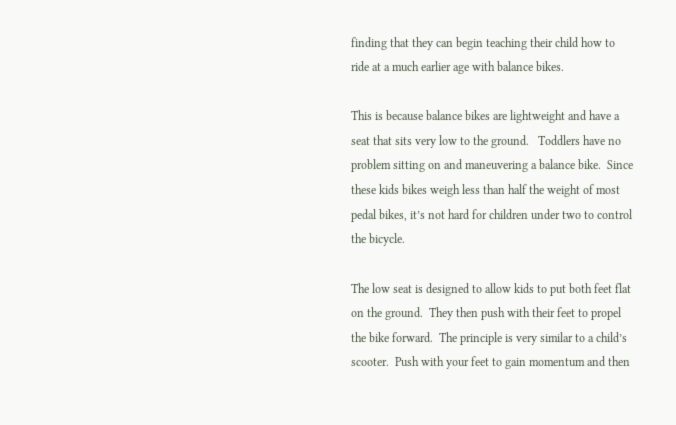finding that they can begin teaching their child how to ride at a much earlier age with balance bikes.

This is because balance bikes are lightweight and have a seat that sits very low to the ground.   Toddlers have no problem sitting on and maneuvering a balance bike.  Since these kids bikes weigh less than half the weight of most pedal bikes, it’s not hard for children under two to control the bicycle.

The low seat is designed to allow kids to put both feet flat on the ground.  They then push with their feet to propel the bike forward.  The principle is very similar to a child’s scooter.  Push with your feet to gain momentum and then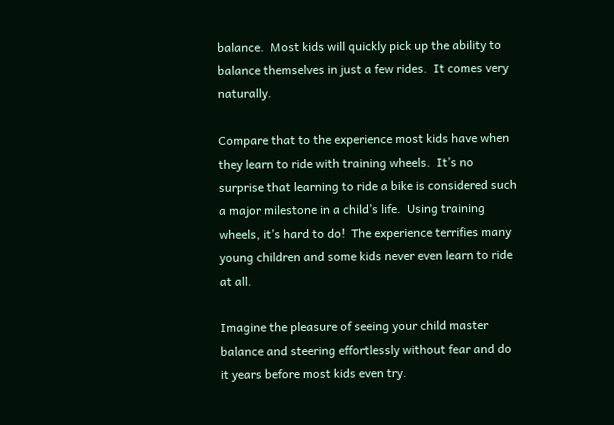balance.  Most kids will quickly pick up the ability to balance themselves in just a few rides.  It comes very naturally.

Compare that to the experience most kids have when they learn to ride with training wheels.  It’s no surprise that learning to ride a bike is considered such a major milestone in a child’s life.  Using training wheels, it’s hard to do!  The experience terrifies many young children and some kids never even learn to ride at all.

Imagine the pleasure of seeing your child master balance and steering effortlessly without fear and do it years before most kids even try.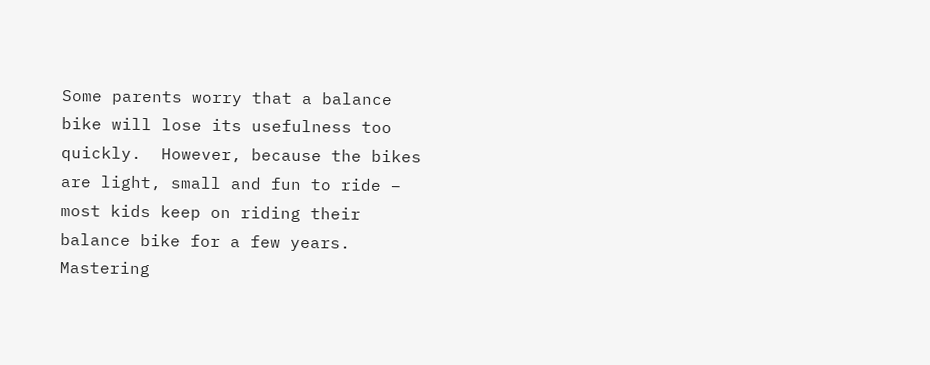Some parents worry that a balance bike will lose its usefulness too quickly.  However, because the bikes are light, small and fun to ride – most kids keep on riding their balance bike for a few years.  Mastering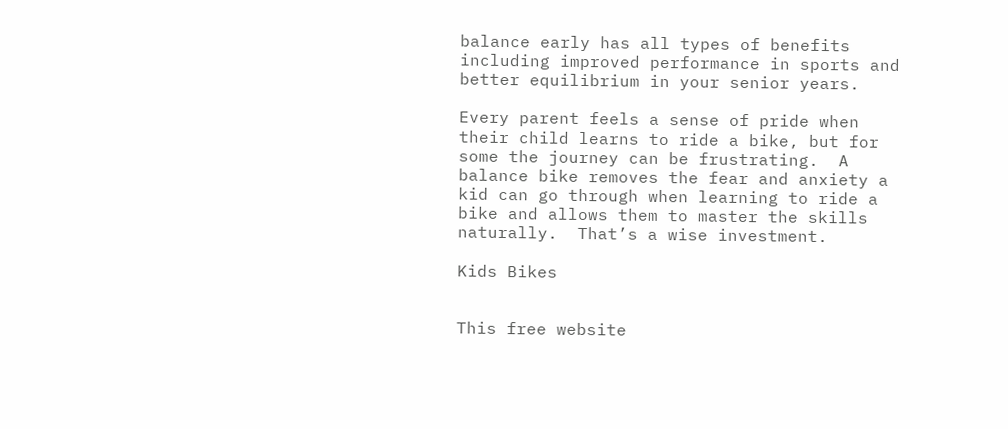balance early has all types of benefits including improved performance in sports and better equilibrium in your senior years.

Every parent feels a sense of pride when their child learns to ride a bike, but for some the journey can be frustrating.  A balance bike removes the fear and anxiety a kid can go through when learning to ride a bike and allows them to master the skills naturally.  That’s a wise investment.

Kids Bikes


This free website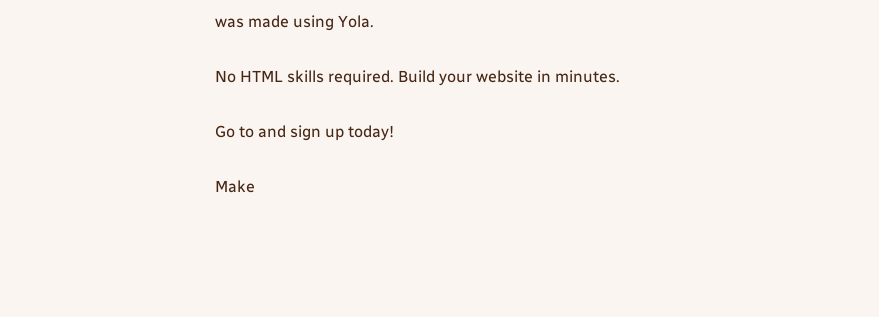was made using Yola.

No HTML skills required. Build your website in minutes.

Go to and sign up today!

Make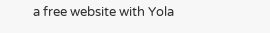a free website with Yola